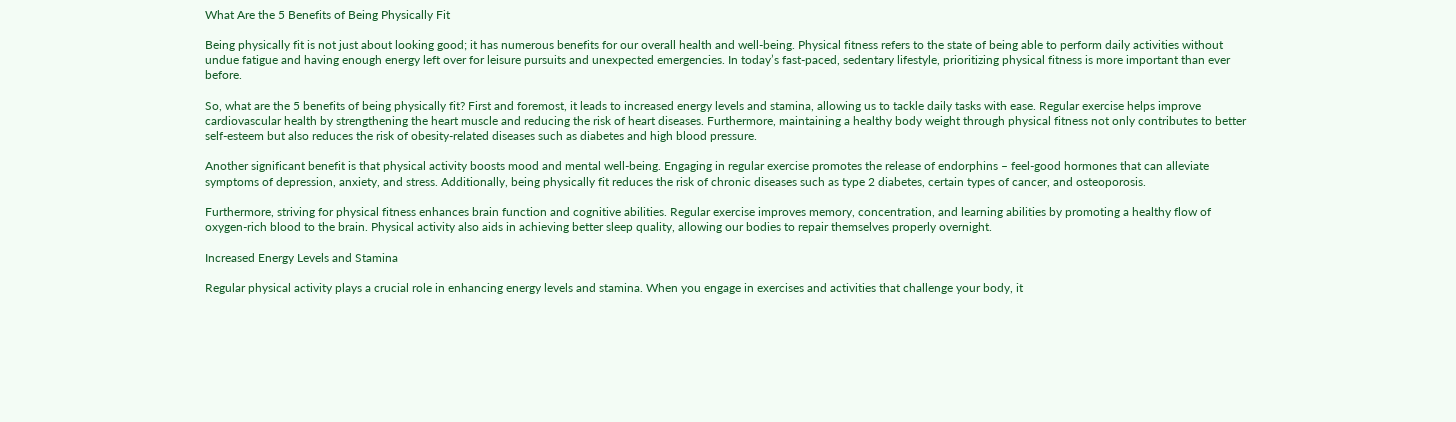What Are the 5 Benefits of Being Physically Fit

Being physically fit is not just about looking good; it has numerous benefits for our overall health and well-being. Physical fitness refers to the state of being able to perform daily activities without undue fatigue and having enough energy left over for leisure pursuits and unexpected emergencies. In today’s fast-paced, sedentary lifestyle, prioritizing physical fitness is more important than ever before.

So, what are the 5 benefits of being physically fit? First and foremost, it leads to increased energy levels and stamina, allowing us to tackle daily tasks with ease. Regular exercise helps improve cardiovascular health by strengthening the heart muscle and reducing the risk of heart diseases. Furthermore, maintaining a healthy body weight through physical fitness not only contributes to better self-esteem but also reduces the risk of obesity-related diseases such as diabetes and high blood pressure.

Another significant benefit is that physical activity boosts mood and mental well-being. Engaging in regular exercise promotes the release of endorphins – feel-good hormones that can alleviate symptoms of depression, anxiety, and stress. Additionally, being physically fit reduces the risk of chronic diseases such as type 2 diabetes, certain types of cancer, and osteoporosis.

Furthermore, striving for physical fitness enhances brain function and cognitive abilities. Regular exercise improves memory, concentration, and learning abilities by promoting a healthy flow of oxygen-rich blood to the brain. Physical activity also aids in achieving better sleep quality, allowing our bodies to repair themselves properly overnight.

Increased Energy Levels and Stamina

Regular physical activity plays a crucial role in enhancing energy levels and stamina. When you engage in exercises and activities that challenge your body, it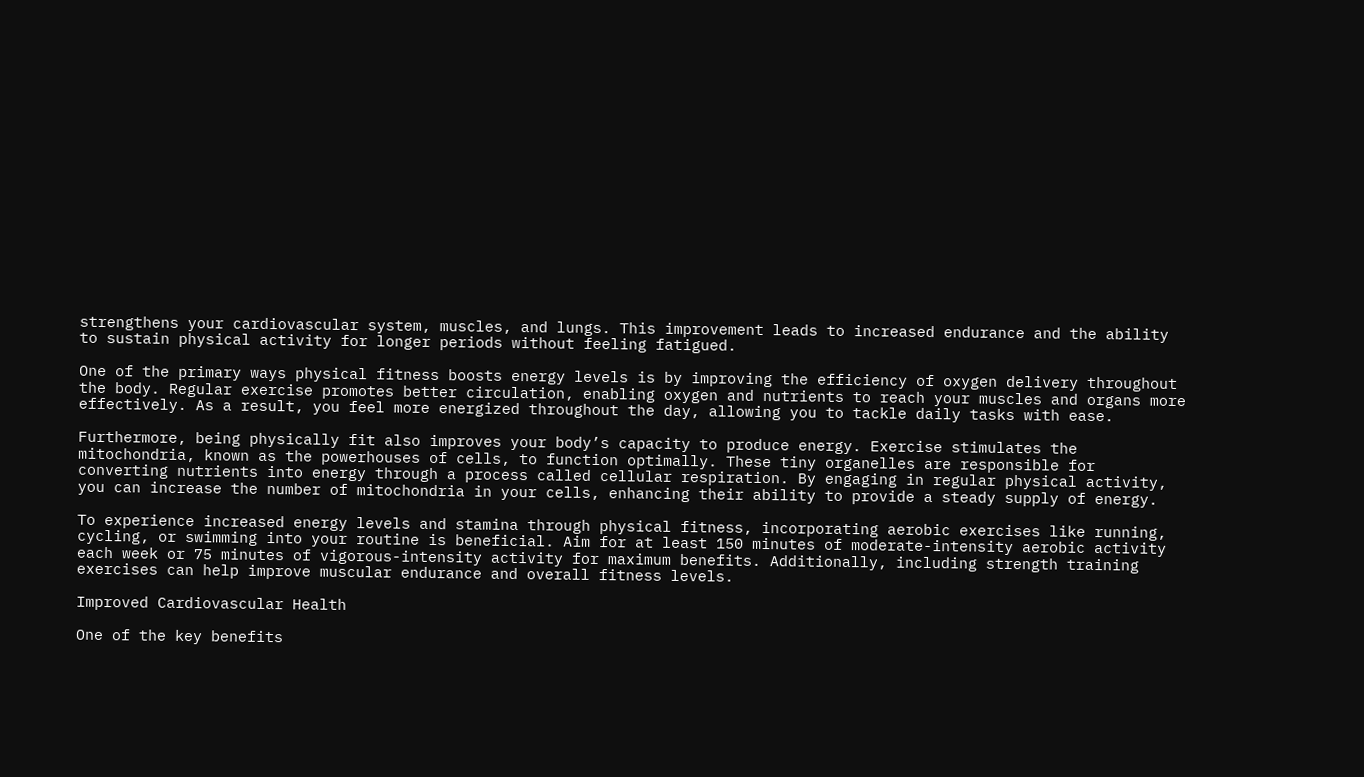strengthens your cardiovascular system, muscles, and lungs. This improvement leads to increased endurance and the ability to sustain physical activity for longer periods without feeling fatigued.

One of the primary ways physical fitness boosts energy levels is by improving the efficiency of oxygen delivery throughout the body. Regular exercise promotes better circulation, enabling oxygen and nutrients to reach your muscles and organs more effectively. As a result, you feel more energized throughout the day, allowing you to tackle daily tasks with ease.

Furthermore, being physically fit also improves your body’s capacity to produce energy. Exercise stimulates the mitochondria, known as the powerhouses of cells, to function optimally. These tiny organelles are responsible for converting nutrients into energy through a process called cellular respiration. By engaging in regular physical activity, you can increase the number of mitochondria in your cells, enhancing their ability to provide a steady supply of energy.

To experience increased energy levels and stamina through physical fitness, incorporating aerobic exercises like running, cycling, or swimming into your routine is beneficial. Aim for at least 150 minutes of moderate-intensity aerobic activity each week or 75 minutes of vigorous-intensity activity for maximum benefits. Additionally, including strength training exercises can help improve muscular endurance and overall fitness levels.

Improved Cardiovascular Health

One of the key benefits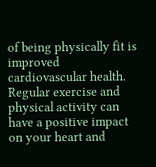of being physically fit is improved cardiovascular health. Regular exercise and physical activity can have a positive impact on your heart and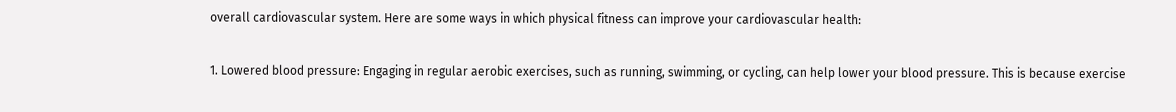overall cardiovascular system. Here are some ways in which physical fitness can improve your cardiovascular health:

1. Lowered blood pressure: Engaging in regular aerobic exercises, such as running, swimming, or cycling, can help lower your blood pressure. This is because exercise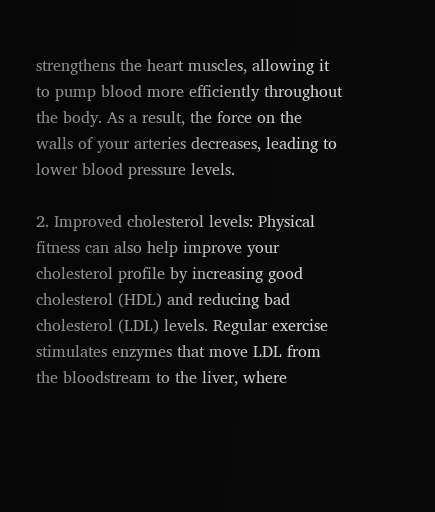strengthens the heart muscles, allowing it to pump blood more efficiently throughout the body. As a result, the force on the walls of your arteries decreases, leading to lower blood pressure levels.

2. Improved cholesterol levels: Physical fitness can also help improve your cholesterol profile by increasing good cholesterol (HDL) and reducing bad cholesterol (LDL) levels. Regular exercise stimulates enzymes that move LDL from the bloodstream to the liver, where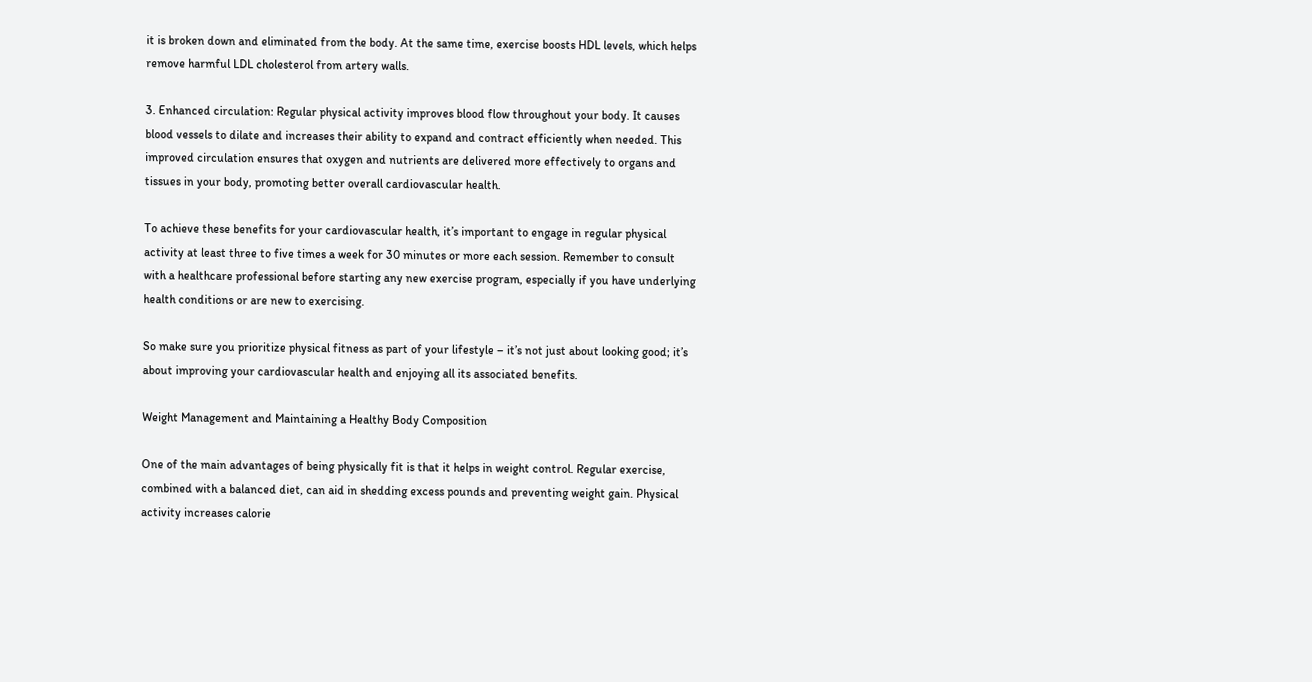it is broken down and eliminated from the body. At the same time, exercise boosts HDL levels, which helps remove harmful LDL cholesterol from artery walls.

3. Enhanced circulation: Regular physical activity improves blood flow throughout your body. It causes blood vessels to dilate and increases their ability to expand and contract efficiently when needed. This improved circulation ensures that oxygen and nutrients are delivered more effectively to organs and tissues in your body, promoting better overall cardiovascular health.

To achieve these benefits for your cardiovascular health, it’s important to engage in regular physical activity at least three to five times a week for 30 minutes or more each session. Remember to consult with a healthcare professional before starting any new exercise program, especially if you have underlying health conditions or are new to exercising.

So make sure you prioritize physical fitness as part of your lifestyle – it’s not just about looking good; it’s about improving your cardiovascular health and enjoying all its associated benefits.

Weight Management and Maintaining a Healthy Body Composition

One of the main advantages of being physically fit is that it helps in weight control. Regular exercise, combined with a balanced diet, can aid in shedding excess pounds and preventing weight gain. Physical activity increases calorie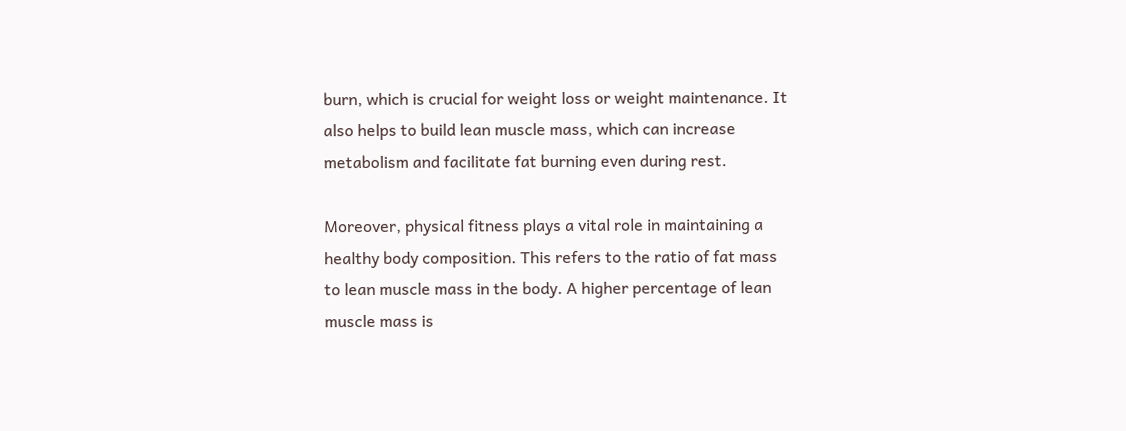burn, which is crucial for weight loss or weight maintenance. It also helps to build lean muscle mass, which can increase metabolism and facilitate fat burning even during rest.

Moreover, physical fitness plays a vital role in maintaining a healthy body composition. This refers to the ratio of fat mass to lean muscle mass in the body. A higher percentage of lean muscle mass is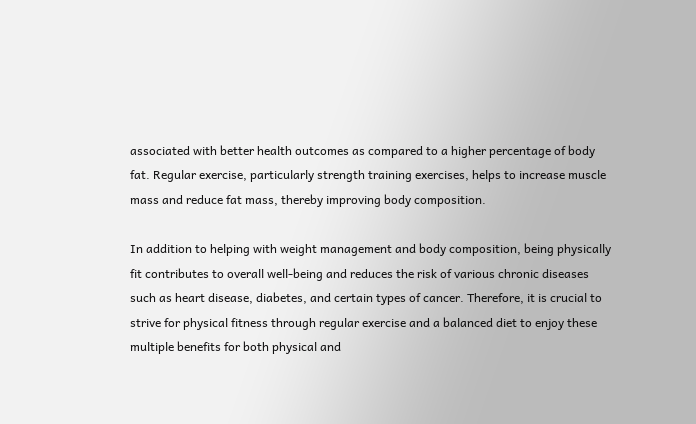associated with better health outcomes as compared to a higher percentage of body fat. Regular exercise, particularly strength training exercises, helps to increase muscle mass and reduce fat mass, thereby improving body composition.

In addition to helping with weight management and body composition, being physically fit contributes to overall well-being and reduces the risk of various chronic diseases such as heart disease, diabetes, and certain types of cancer. Therefore, it is crucial to strive for physical fitness through regular exercise and a balanced diet to enjoy these multiple benefits for both physical and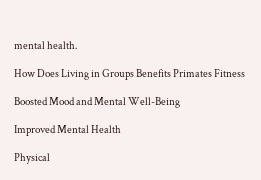mental health.

How Does Living in Groups Benefits Primates Fitness

Boosted Mood and Mental Well-Being

Improved Mental Health

Physical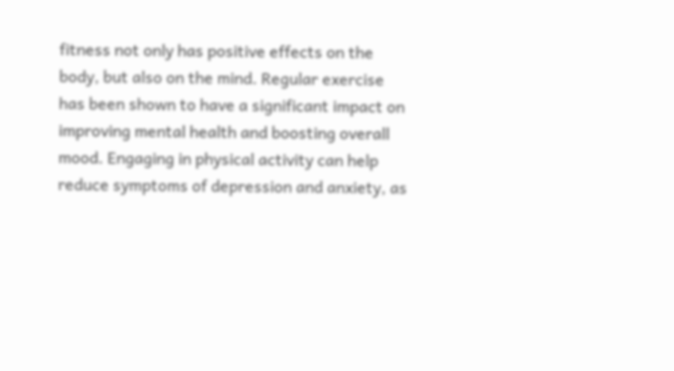fitness not only has positive effects on the body, but also on the mind. Regular exercise has been shown to have a significant impact on improving mental health and boosting overall mood. Engaging in physical activity can help reduce symptoms of depression and anxiety, as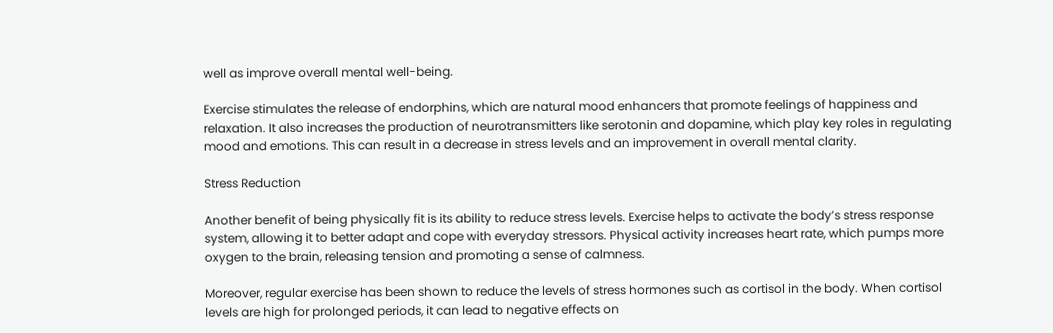well as improve overall mental well-being.

Exercise stimulates the release of endorphins, which are natural mood enhancers that promote feelings of happiness and relaxation. It also increases the production of neurotransmitters like serotonin and dopamine, which play key roles in regulating mood and emotions. This can result in a decrease in stress levels and an improvement in overall mental clarity.

Stress Reduction

Another benefit of being physically fit is its ability to reduce stress levels. Exercise helps to activate the body’s stress response system, allowing it to better adapt and cope with everyday stressors. Physical activity increases heart rate, which pumps more oxygen to the brain, releasing tension and promoting a sense of calmness.

Moreover, regular exercise has been shown to reduce the levels of stress hormones such as cortisol in the body. When cortisol levels are high for prolonged periods, it can lead to negative effects on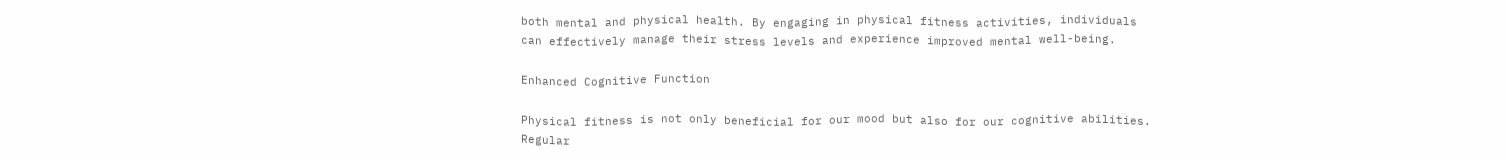both mental and physical health. By engaging in physical fitness activities, individuals can effectively manage their stress levels and experience improved mental well-being.

Enhanced Cognitive Function

Physical fitness is not only beneficial for our mood but also for our cognitive abilities. Regular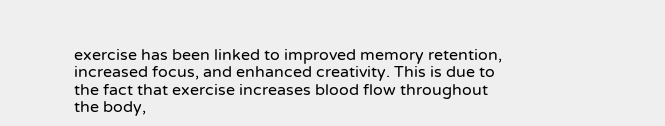exercise has been linked to improved memory retention, increased focus, and enhanced creativity. This is due to the fact that exercise increases blood flow throughout the body,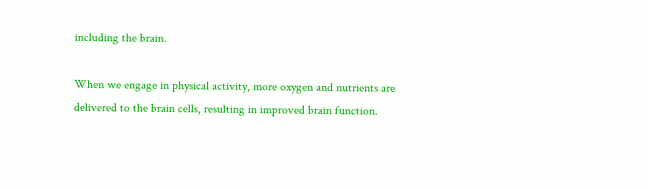including the brain.

When we engage in physical activity, more oxygen and nutrients are delivered to the brain cells, resulting in improved brain function.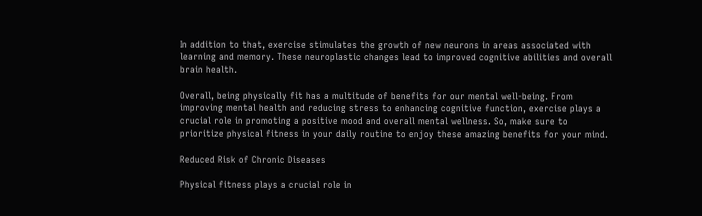In addition to that, exercise stimulates the growth of new neurons in areas associated with learning and memory. These neuroplastic changes lead to improved cognitive abilities and overall brain health.

Overall, being physically fit has a multitude of benefits for our mental well-being. From improving mental health and reducing stress to enhancing cognitive function, exercise plays a crucial role in promoting a positive mood and overall mental wellness. So, make sure to prioritize physical fitness in your daily routine to enjoy these amazing benefits for your mind.

Reduced Risk of Chronic Diseases

Physical fitness plays a crucial role in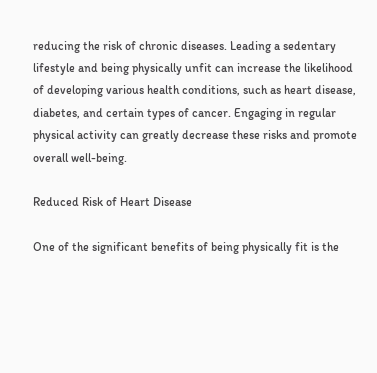reducing the risk of chronic diseases. Leading a sedentary lifestyle and being physically unfit can increase the likelihood of developing various health conditions, such as heart disease, diabetes, and certain types of cancer. Engaging in regular physical activity can greatly decrease these risks and promote overall well-being.

Reduced Risk of Heart Disease

One of the significant benefits of being physically fit is the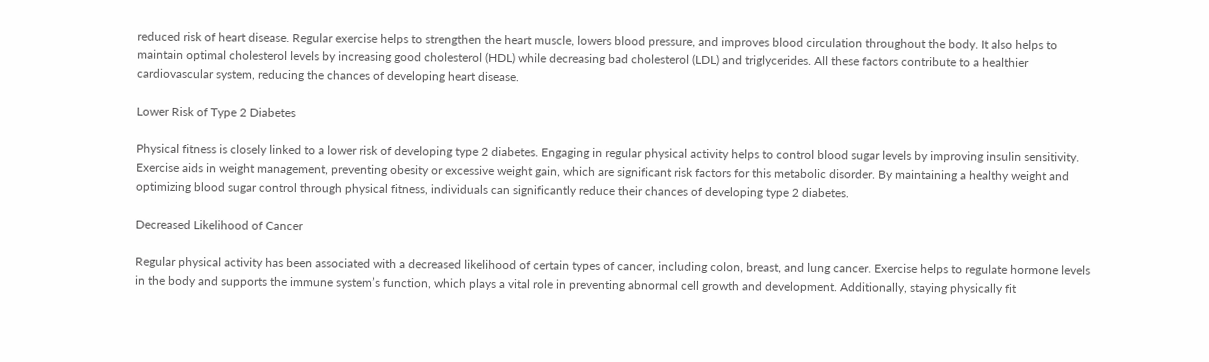reduced risk of heart disease. Regular exercise helps to strengthen the heart muscle, lowers blood pressure, and improves blood circulation throughout the body. It also helps to maintain optimal cholesterol levels by increasing good cholesterol (HDL) while decreasing bad cholesterol (LDL) and triglycerides. All these factors contribute to a healthier cardiovascular system, reducing the chances of developing heart disease.

Lower Risk of Type 2 Diabetes

Physical fitness is closely linked to a lower risk of developing type 2 diabetes. Engaging in regular physical activity helps to control blood sugar levels by improving insulin sensitivity. Exercise aids in weight management, preventing obesity or excessive weight gain, which are significant risk factors for this metabolic disorder. By maintaining a healthy weight and optimizing blood sugar control through physical fitness, individuals can significantly reduce their chances of developing type 2 diabetes.

Decreased Likelihood of Cancer

Regular physical activity has been associated with a decreased likelihood of certain types of cancer, including colon, breast, and lung cancer. Exercise helps to regulate hormone levels in the body and supports the immune system’s function, which plays a vital role in preventing abnormal cell growth and development. Additionally, staying physically fit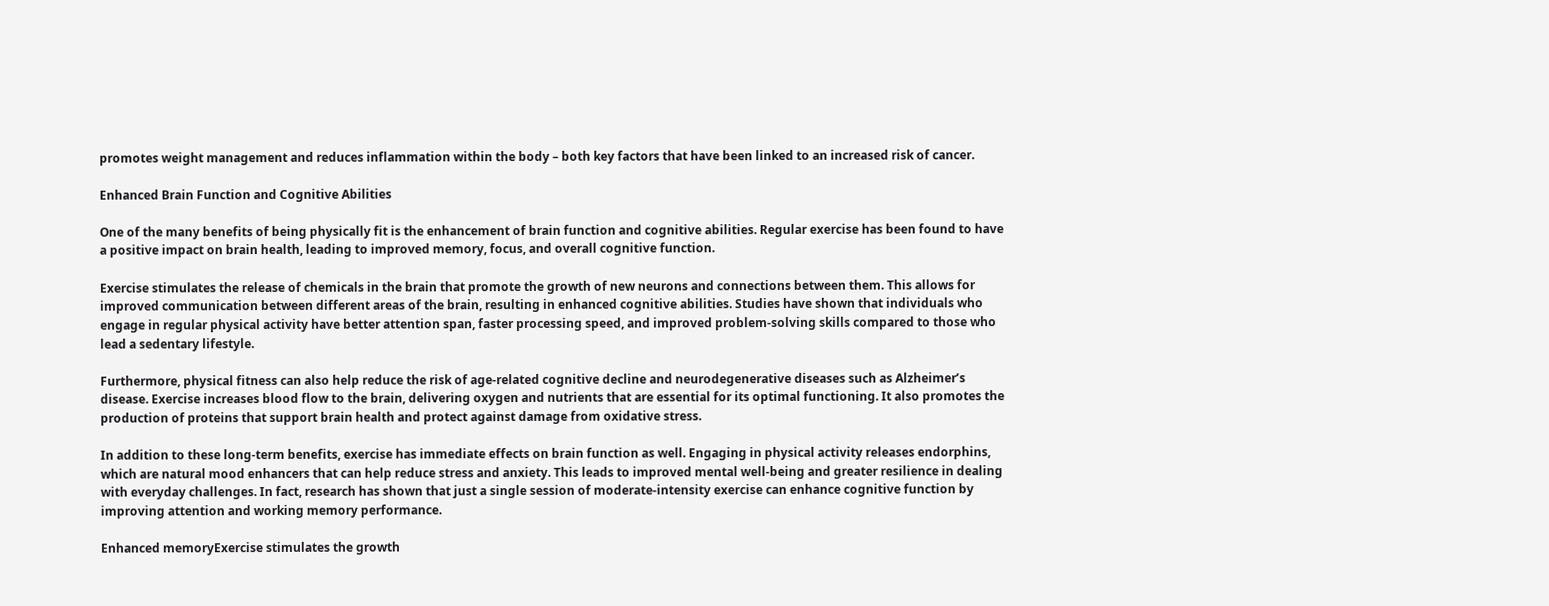promotes weight management and reduces inflammation within the body – both key factors that have been linked to an increased risk of cancer.

Enhanced Brain Function and Cognitive Abilities

One of the many benefits of being physically fit is the enhancement of brain function and cognitive abilities. Regular exercise has been found to have a positive impact on brain health, leading to improved memory, focus, and overall cognitive function.

Exercise stimulates the release of chemicals in the brain that promote the growth of new neurons and connections between them. This allows for improved communication between different areas of the brain, resulting in enhanced cognitive abilities. Studies have shown that individuals who engage in regular physical activity have better attention span, faster processing speed, and improved problem-solving skills compared to those who lead a sedentary lifestyle.

Furthermore, physical fitness can also help reduce the risk of age-related cognitive decline and neurodegenerative diseases such as Alzheimer’s disease. Exercise increases blood flow to the brain, delivering oxygen and nutrients that are essential for its optimal functioning. It also promotes the production of proteins that support brain health and protect against damage from oxidative stress.

In addition to these long-term benefits, exercise has immediate effects on brain function as well. Engaging in physical activity releases endorphins, which are natural mood enhancers that can help reduce stress and anxiety. This leads to improved mental well-being and greater resilience in dealing with everyday challenges. In fact, research has shown that just a single session of moderate-intensity exercise can enhance cognitive function by improving attention and working memory performance.

Enhanced memoryExercise stimulates the growth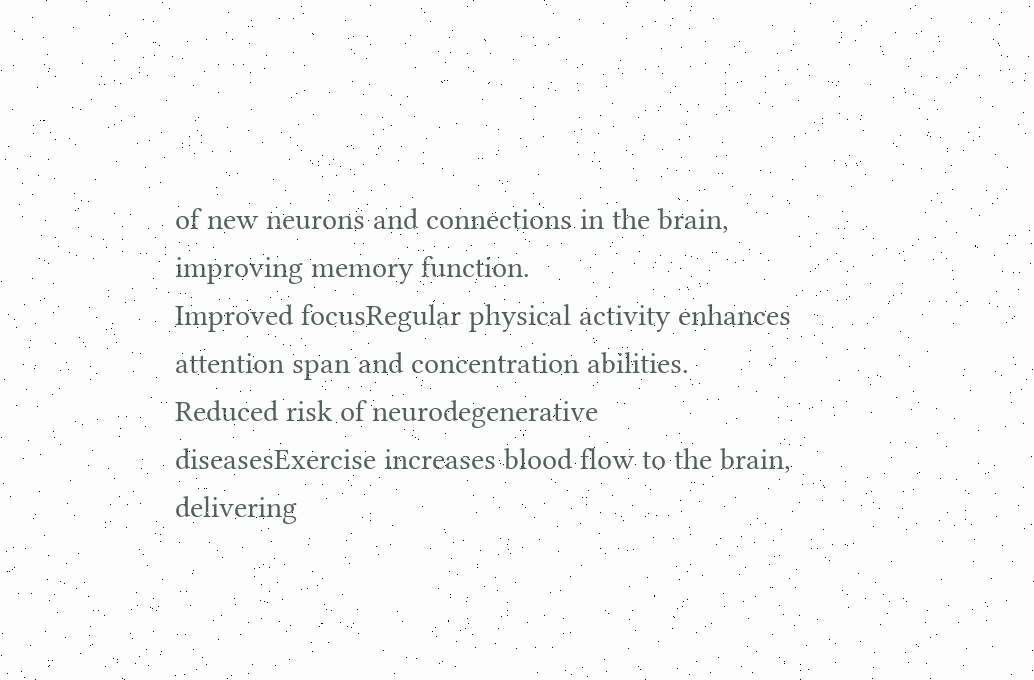of new neurons and connections in the brain, improving memory function.
Improved focusRegular physical activity enhances attention span and concentration abilities.
Reduced risk of neurodegenerative diseasesExercise increases blood flow to the brain, delivering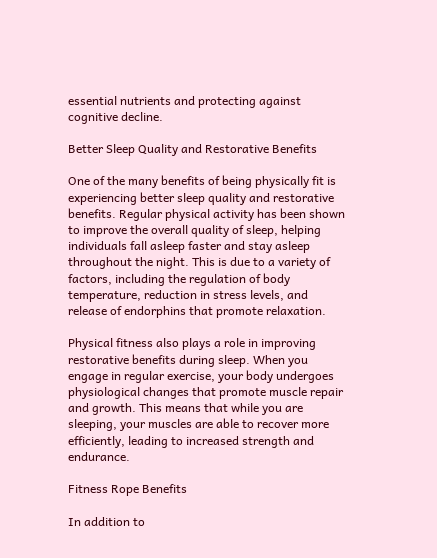essential nutrients and protecting against cognitive decline.

Better Sleep Quality and Restorative Benefits

One of the many benefits of being physically fit is experiencing better sleep quality and restorative benefits. Regular physical activity has been shown to improve the overall quality of sleep, helping individuals fall asleep faster and stay asleep throughout the night. This is due to a variety of factors, including the regulation of body temperature, reduction in stress levels, and release of endorphins that promote relaxation.

Physical fitness also plays a role in improving restorative benefits during sleep. When you engage in regular exercise, your body undergoes physiological changes that promote muscle repair and growth. This means that while you are sleeping, your muscles are able to recover more efficiently, leading to increased strength and endurance.

Fitness Rope Benefits

In addition to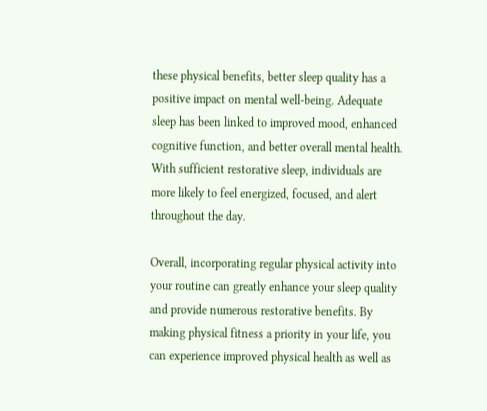these physical benefits, better sleep quality has a positive impact on mental well-being. Adequate sleep has been linked to improved mood, enhanced cognitive function, and better overall mental health. With sufficient restorative sleep, individuals are more likely to feel energized, focused, and alert throughout the day.

Overall, incorporating regular physical activity into your routine can greatly enhance your sleep quality and provide numerous restorative benefits. By making physical fitness a priority in your life, you can experience improved physical health as well as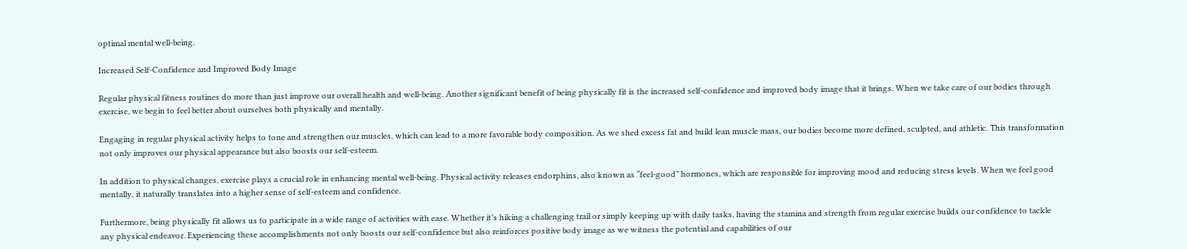optimal mental well-being.

Increased Self-Confidence and Improved Body Image

Regular physical fitness routines do more than just improve our overall health and well-being. Another significant benefit of being physically fit is the increased self-confidence and improved body image that it brings. When we take care of our bodies through exercise, we begin to feel better about ourselves both physically and mentally.

Engaging in regular physical activity helps to tone and strengthen our muscles, which can lead to a more favorable body composition. As we shed excess fat and build lean muscle mass, our bodies become more defined, sculpted, and athletic. This transformation not only improves our physical appearance but also boosts our self-esteem.

In addition to physical changes, exercise plays a crucial role in enhancing mental well-being. Physical activity releases endorphins, also known as “feel-good” hormones, which are responsible for improving mood and reducing stress levels. When we feel good mentally, it naturally translates into a higher sense of self-esteem and confidence.

Furthermore, being physically fit allows us to participate in a wide range of activities with ease. Whether it’s hiking a challenging trail or simply keeping up with daily tasks, having the stamina and strength from regular exercise builds our confidence to tackle any physical endeavor. Experiencing these accomplishments not only boosts our self-confidence but also reinforces positive body image as we witness the potential and capabilities of our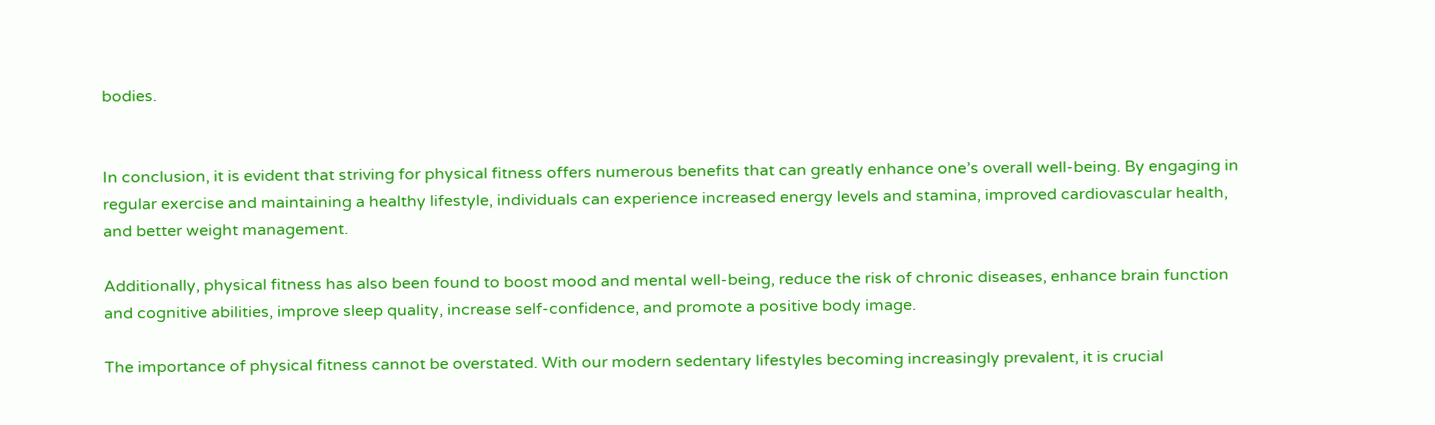bodies.


In conclusion, it is evident that striving for physical fitness offers numerous benefits that can greatly enhance one’s overall well-being. By engaging in regular exercise and maintaining a healthy lifestyle, individuals can experience increased energy levels and stamina, improved cardiovascular health, and better weight management.

Additionally, physical fitness has also been found to boost mood and mental well-being, reduce the risk of chronic diseases, enhance brain function and cognitive abilities, improve sleep quality, increase self-confidence, and promote a positive body image.

The importance of physical fitness cannot be overstated. With our modern sedentary lifestyles becoming increasingly prevalent, it is crucial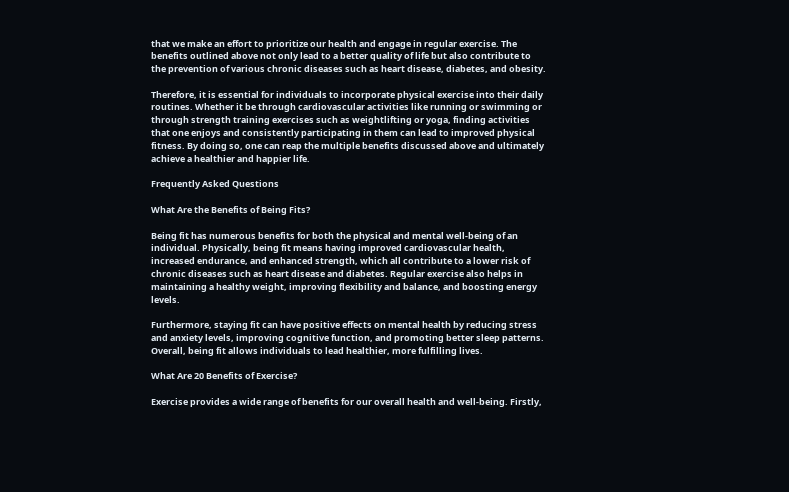that we make an effort to prioritize our health and engage in regular exercise. The benefits outlined above not only lead to a better quality of life but also contribute to the prevention of various chronic diseases such as heart disease, diabetes, and obesity.

Therefore, it is essential for individuals to incorporate physical exercise into their daily routines. Whether it be through cardiovascular activities like running or swimming or through strength training exercises such as weightlifting or yoga, finding activities that one enjoys and consistently participating in them can lead to improved physical fitness. By doing so, one can reap the multiple benefits discussed above and ultimately achieve a healthier and happier life.

Frequently Asked Questions

What Are the Benefits of Being Fits?

Being fit has numerous benefits for both the physical and mental well-being of an individual. Physically, being fit means having improved cardiovascular health, increased endurance, and enhanced strength, which all contribute to a lower risk of chronic diseases such as heart disease and diabetes. Regular exercise also helps in maintaining a healthy weight, improving flexibility and balance, and boosting energy levels.

Furthermore, staying fit can have positive effects on mental health by reducing stress and anxiety levels, improving cognitive function, and promoting better sleep patterns. Overall, being fit allows individuals to lead healthier, more fulfilling lives.

What Are 20 Benefits of Exercise?

Exercise provides a wide range of benefits for our overall health and well-being. Firstly,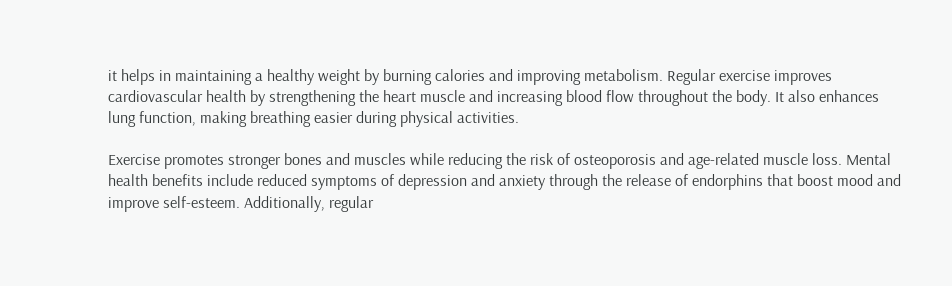it helps in maintaining a healthy weight by burning calories and improving metabolism. Regular exercise improves cardiovascular health by strengthening the heart muscle and increasing blood flow throughout the body. It also enhances lung function, making breathing easier during physical activities.

Exercise promotes stronger bones and muscles while reducing the risk of osteoporosis and age-related muscle loss. Mental health benefits include reduced symptoms of depression and anxiety through the release of endorphins that boost mood and improve self-esteem. Additionally, regular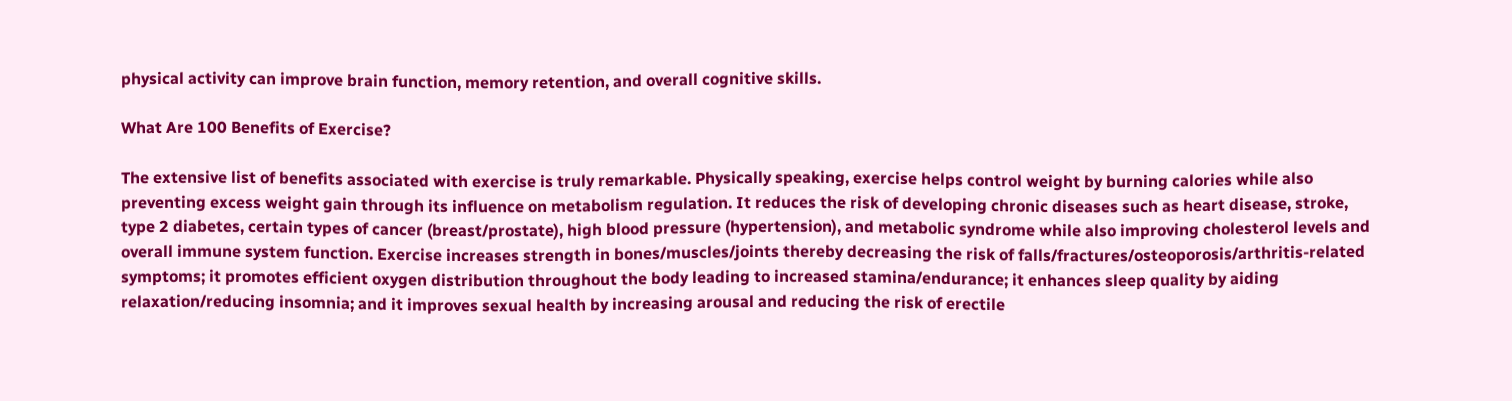physical activity can improve brain function, memory retention, and overall cognitive skills.

What Are 100 Benefits of Exercise?

The extensive list of benefits associated with exercise is truly remarkable. Physically speaking, exercise helps control weight by burning calories while also preventing excess weight gain through its influence on metabolism regulation. It reduces the risk of developing chronic diseases such as heart disease, stroke, type 2 diabetes, certain types of cancer (breast/prostate), high blood pressure (hypertension), and metabolic syndrome while also improving cholesterol levels and overall immune system function. Exercise increases strength in bones/muscles/joints thereby decreasing the risk of falls/fractures/osteoporosis/arthritis-related symptoms; it promotes efficient oxygen distribution throughout the body leading to increased stamina/endurance; it enhances sleep quality by aiding relaxation/reducing insomnia; and it improves sexual health by increasing arousal and reducing the risk of erectile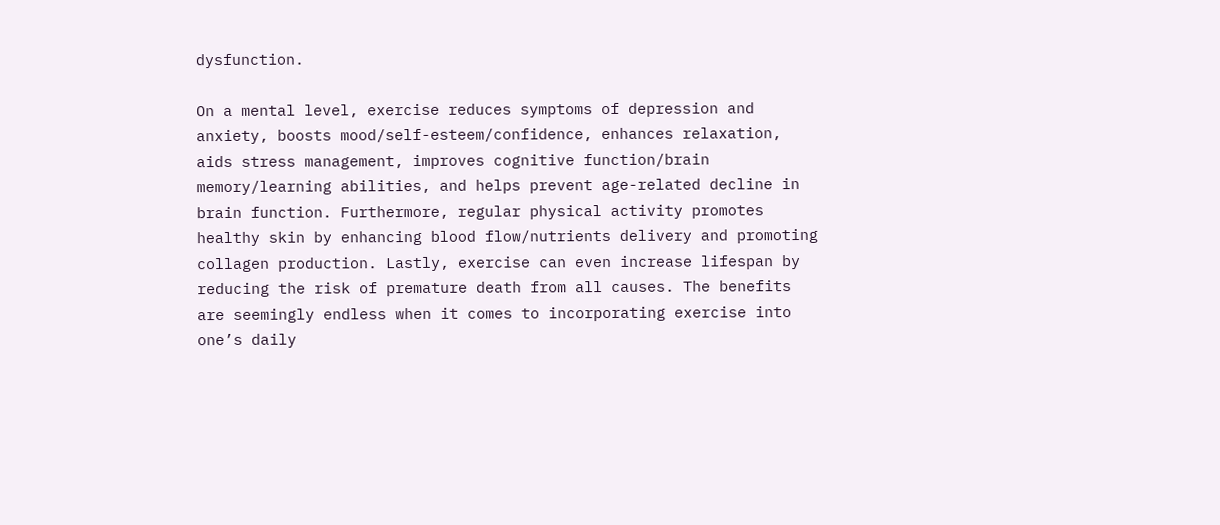dysfunction.

On a mental level, exercise reduces symptoms of depression and anxiety, boosts mood/self-esteem/confidence, enhances relaxation, aids stress management, improves cognitive function/brain memory/learning abilities, and helps prevent age-related decline in brain function. Furthermore, regular physical activity promotes healthy skin by enhancing blood flow/nutrients delivery and promoting collagen production. Lastly, exercise can even increase lifespan by reducing the risk of premature death from all causes. The benefits are seemingly endless when it comes to incorporating exercise into one’s daily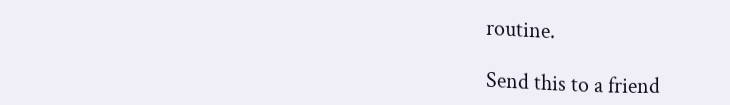routine.

Send this to a friend